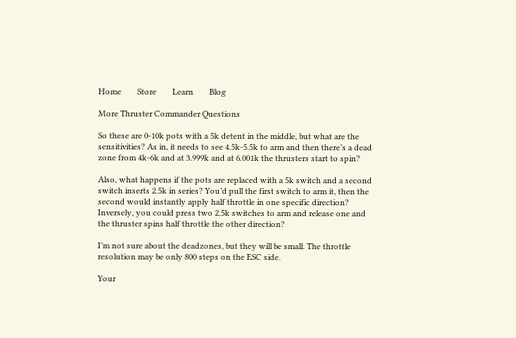Home        Store        Learn        Blog

More Thruster Commander Questions

So these are 0-10k pots with a 5k detent in the middle, but what are the sensitivities? As in, it needs to see 4.5k-5.5k to arm and then there’s a dead zone from 4k-6k and at 3.999k and at 6.001k the thrusters start to spin?

Also, what happens if the pots are replaced with a 5k switch and a second switch inserts 2.5k in series? You’d pull the first switch to arm it, then the second would instantly apply half throttle in one specific direction? Inversely, you could press two 2.5k switches to arm and release one and the thruster spins half throttle the other direction?

I’m not sure about the deadzones, but they will be small. The throttle resolution may be only 800 steps on the ESC side.

Your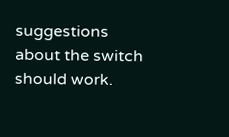suggestions about the switch should work.